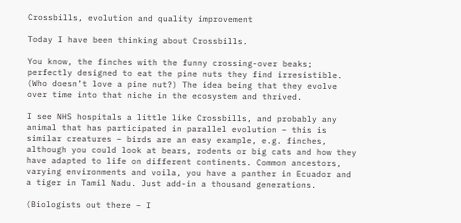Crossbills, evolution and quality improvement

Today I have been thinking about Crossbills.

You know, the finches with the funny crossing-over beaks; perfectly designed to eat the pine nuts they find irresistible. (Who doesn’t love a pine nut?) The idea being that they evolve over time into that niche in the ecosystem and thrived.

I see NHS hospitals a little like Crossbills, and probably any animal that has participated in parallel evolution – this is similar creatures – birds are an easy example, e.g. finches, although you could look at bears, rodents or big cats and how they have adapted to life on different continents. Common ancestors, varying environments and voila, you have a panther in Ecuador and a tiger in Tamil Nadu. Just add-in a thousand generations.

(Biologists out there – I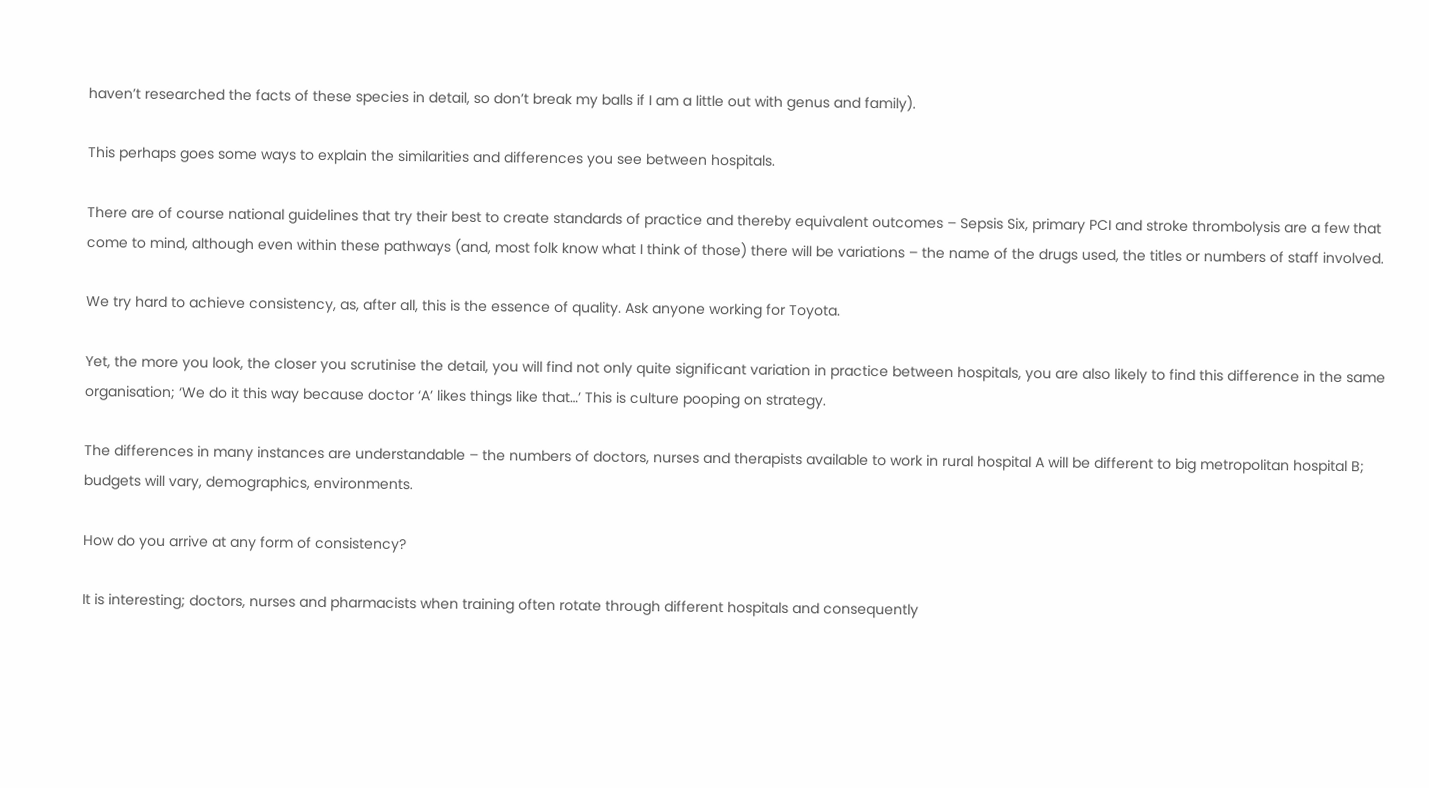haven’t researched the facts of these species in detail, so don’t break my balls if I am a little out with genus and family).

This perhaps goes some ways to explain the similarities and differences you see between hospitals.

There are of course national guidelines that try their best to create standards of practice and thereby equivalent outcomes – Sepsis Six, primary PCI and stroke thrombolysis are a few that come to mind, although even within these pathways (and, most folk know what I think of those) there will be variations – the name of the drugs used, the titles or numbers of staff involved.

We try hard to achieve consistency, as, after all, this is the essence of quality. Ask anyone working for Toyota.

Yet, the more you look, the closer you scrutinise the detail, you will find not only quite significant variation in practice between hospitals, you are also likely to find this difference in the same organisation; ‘We do it this way because doctor ‘A’ likes things like that…’ This is culture pooping on strategy.

The differences in many instances are understandable – the numbers of doctors, nurses and therapists available to work in rural hospital A will be different to big metropolitan hospital B; budgets will vary, demographics, environments.

How do you arrive at any form of consistency?

It is interesting; doctors, nurses and pharmacists when training often rotate through different hospitals and consequently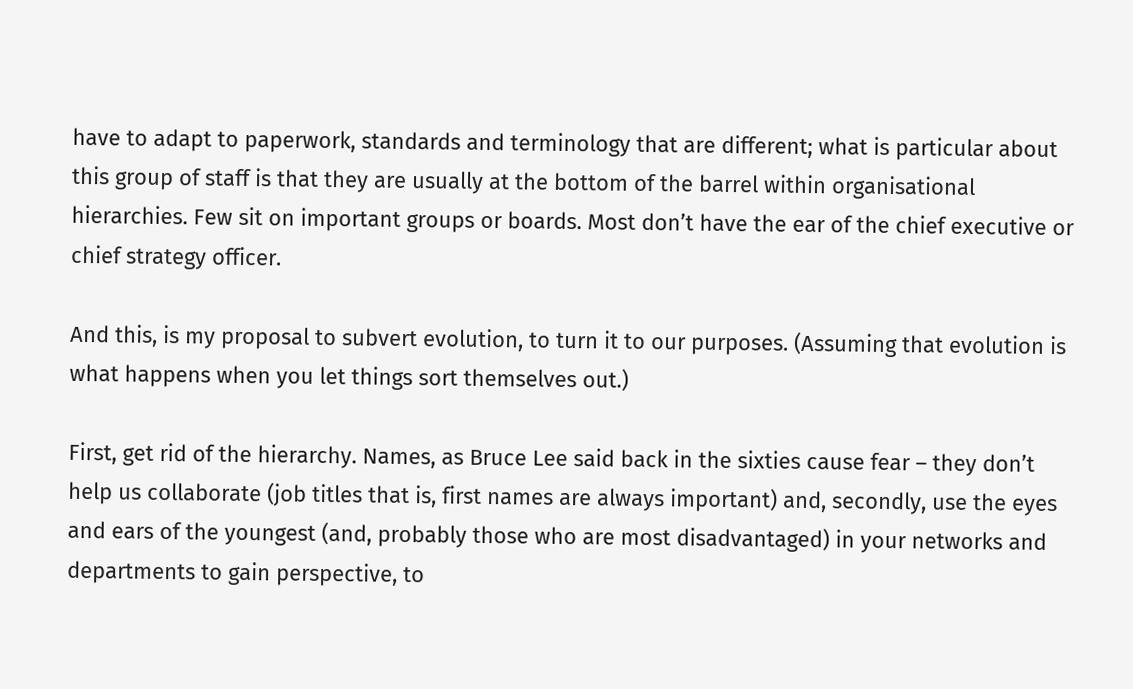have to adapt to paperwork, standards and terminology that are different; what is particular about this group of staff is that they are usually at the bottom of the barrel within organisational hierarchies. Few sit on important groups or boards. Most don’t have the ear of the chief executive or chief strategy officer.

And this, is my proposal to subvert evolution, to turn it to our purposes. (Assuming that evolution is what happens when you let things sort themselves out.)

First, get rid of the hierarchy. Names, as Bruce Lee said back in the sixties cause fear – they don’t help us collaborate (job titles that is, first names are always important) and, secondly, use the eyes and ears of the youngest (and, probably those who are most disadvantaged) in your networks and departments to gain perspective, to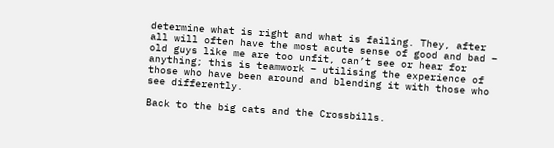determine what is right and what is failing. They, after all will often have the most acute sense of good and bad – old guys like me are too unfit, can’t see or hear for anything; this is teamwork – utilising the experience of those who have been around and blending it with those who see differently.

Back to the big cats and the Crossbills.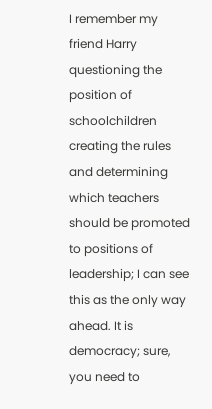I remember my friend Harry questioning the position of schoolchildren creating the rules and determining which teachers should be promoted to positions of leadership; I can see this as the only way ahead. It is democracy; sure, you need to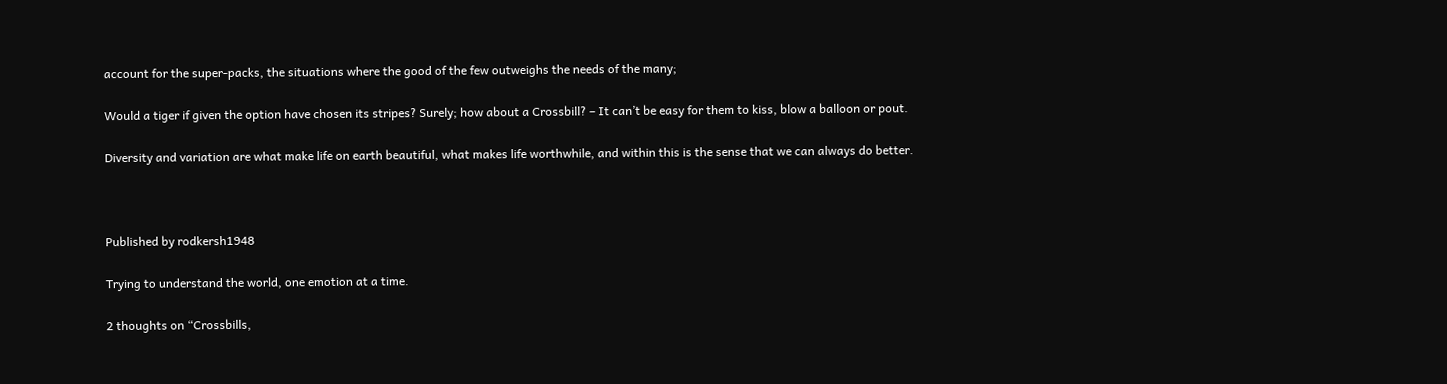account for the super-packs, the situations where the good of the few outweighs the needs of the many;

Would a tiger if given the option have chosen its stripes? Surely; how about a Crossbill? – It can’t be easy for them to kiss, blow a balloon or pout.

Diversity and variation are what make life on earth beautiful, what makes life worthwhile, and within this is the sense that we can always do better.



Published by rodkersh1948

Trying to understand the world, one emotion at a time.

2 thoughts on “Crossbills,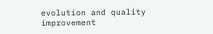evolution and quality improvement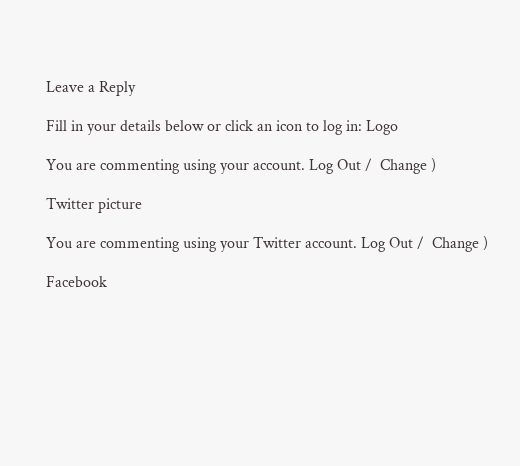Leave a Reply

Fill in your details below or click an icon to log in: Logo

You are commenting using your account. Log Out /  Change )

Twitter picture

You are commenting using your Twitter account. Log Out /  Change )

Facebook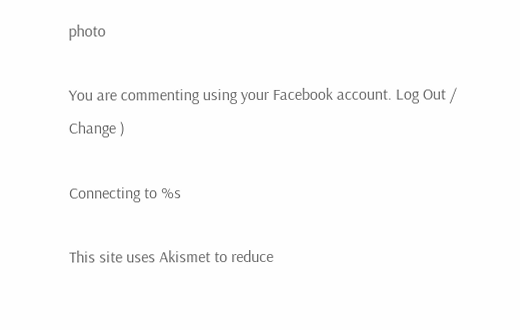photo

You are commenting using your Facebook account. Log Out /  Change )

Connecting to %s

This site uses Akismet to reduce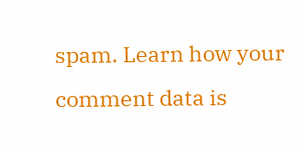spam. Learn how your comment data is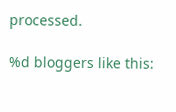processed.

%d bloggers like this: